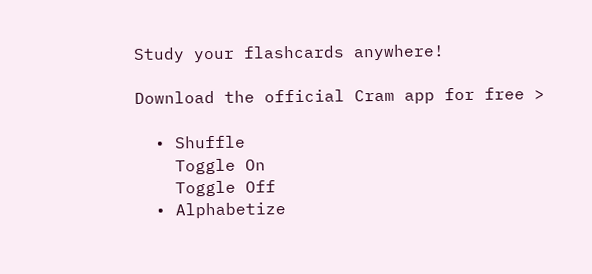Study your flashcards anywhere!

Download the official Cram app for free >

  • Shuffle
    Toggle On
    Toggle Off
  • Alphabetize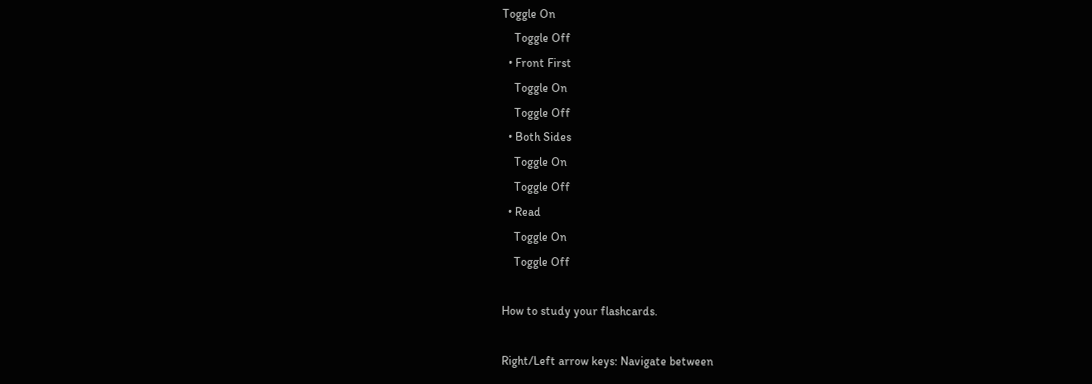Toggle On
    Toggle Off
  • Front First
    Toggle On
    Toggle Off
  • Both Sides
    Toggle On
    Toggle Off
  • Read
    Toggle On
    Toggle Off

How to study your flashcards.

Right/Left arrow keys: Navigate between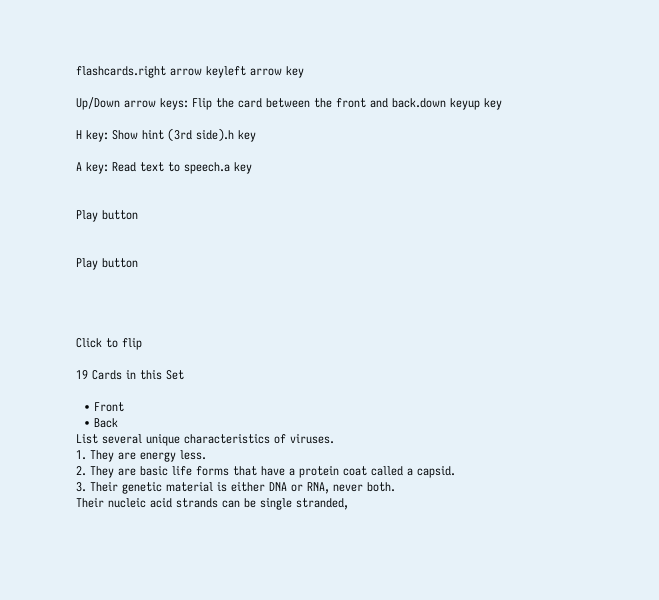flashcards.right arrow keyleft arrow key

Up/Down arrow keys: Flip the card between the front and back.down keyup key

H key: Show hint (3rd side).h key

A key: Read text to speech.a key


Play button


Play button




Click to flip

19 Cards in this Set

  • Front
  • Back
List several unique characteristics of viruses.
1. They are energy less.
2. They are basic life forms that have a protein coat called a capsid.
3. Their genetic material is either DNA or RNA, never both.
Their nucleic acid strands can be single stranded,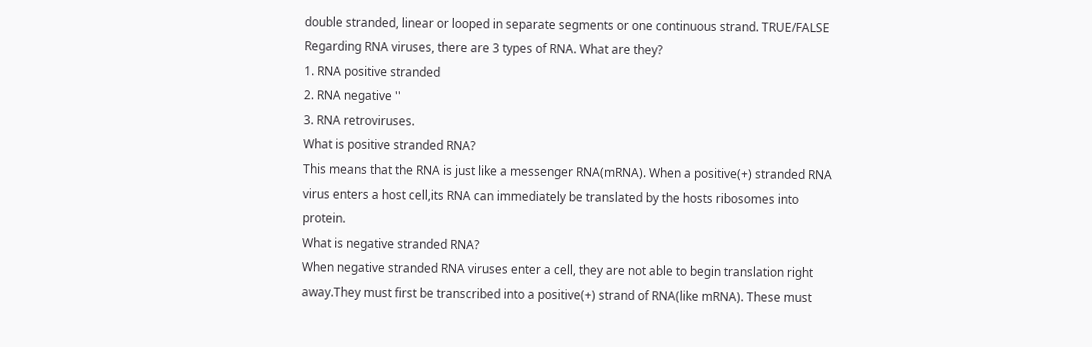double stranded, linear or looped in separate segments or one continuous strand. TRUE/FALSE
Regarding RNA viruses, there are 3 types of RNA. What are they?
1. RNA positive stranded
2. RNA negative ''
3. RNA retroviruses.
What is positive stranded RNA?
This means that the RNA is just like a messenger RNA(mRNA). When a positive(+) stranded RNA virus enters a host cell,its RNA can immediately be translated by the hosts ribosomes into protein.
What is negative stranded RNA?
When negative stranded RNA viruses enter a cell, they are not able to begin translation right away.They must first be transcribed into a positive(+) strand of RNA(like mRNA). These must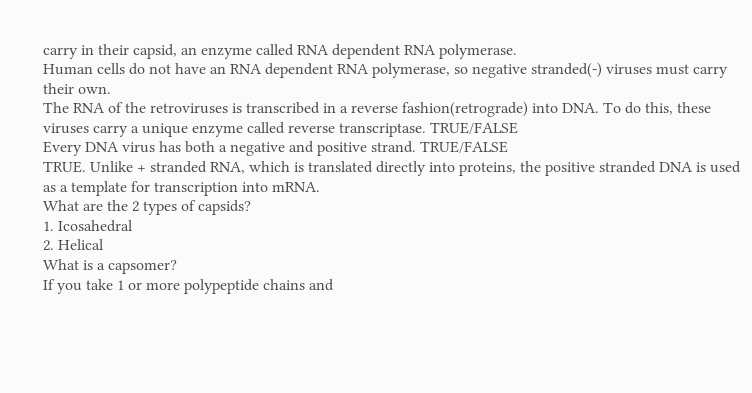carry in their capsid, an enzyme called RNA dependent RNA polymerase.
Human cells do not have an RNA dependent RNA polymerase, so negative stranded(-) viruses must carry their own.
The RNA of the retroviruses is transcribed in a reverse fashion(retrograde) into DNA. To do this, these viruses carry a unique enzyme called reverse transcriptase. TRUE/FALSE
Every DNA virus has both a negative and positive strand. TRUE/FALSE
TRUE. Unlike + stranded RNA, which is translated directly into proteins, the positive stranded DNA is used as a template for transcription into mRNA.
What are the 2 types of capsids?
1. Icosahedral
2. Helical
What is a capsomer?
If you take 1 or more polypeptide chains and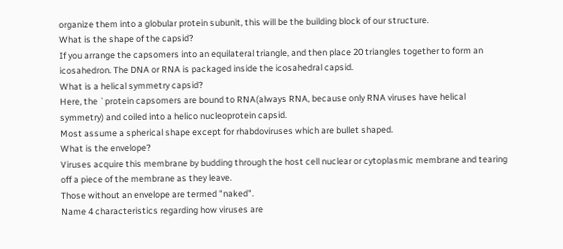organize them into a globular protein subunit, this will be the building block of our structure.
What is the shape of the capsid?
If you arrange the capsomers into an equilateral triangle, and then place 20 triangles together to form an icosahedron. The DNA or RNA is packaged inside the icosahedral capsid.
What is a helical symmetry capsid?
Here, the `protein capsomers are bound to RNA(always RNA, because only RNA viruses have helical symmetry) and coiled into a helico nucleoprotein capsid.
Most assume a spherical shape except for rhabdoviruses which are bullet shaped.
What is the envelope?
Viruses acquire this membrane by budding through the host cell nuclear or cytoplasmic membrane and tearing off a piece of the membrane as they leave.
Those without an envelope are termed "naked".
Name 4 characteristics regarding how viruses are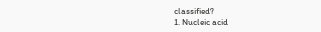classified?
1. Nucleic acid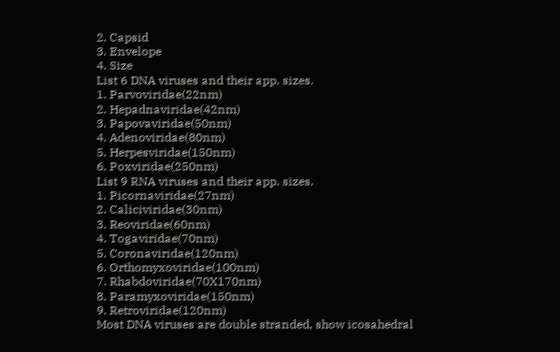2. Capsid
3. Envelope
4. Size
List 6 DNA viruses and their app. sizes.
1. Parvoviridae(22nm)
2. Hepadnaviridae(42nm)
3. Papovaviridae(50nm)
4. Adenoviridae(80nm)
5. Herpesviridae(150nm)
6. Poxviridae(250nm)
List 9 RNA viruses and their app. sizes.
1. Picornaviridae(27nm)
2. Caliciviridae(30nm)
3. Reoviridae(60nm)
4. Togaviridae(70nm)
5. Coronaviridae(120nm)
6. Orthomyxoviridae(100nm)
7. Rhabdoviridae(70X170nm)
8. Paramyxoviridae(150nm)
9. Retroviridae(120nm)
Most DNA viruses are double stranded, show icosahedral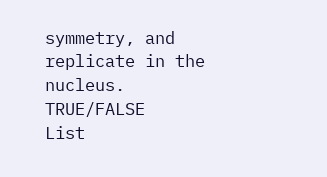symmetry, and replicate in the nucleus. TRUE/FALSE
List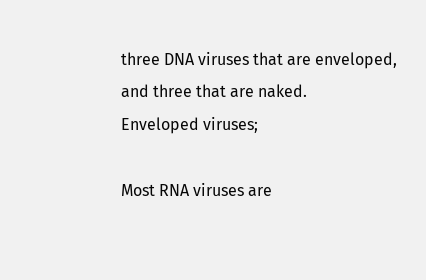three DNA viruses that are enveloped, and three that are naked.
Enveloped viruses;

Most RNA viruses are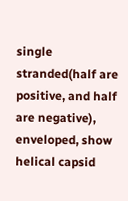single stranded(half are positive, and half are negative), enveloped, show helical capsid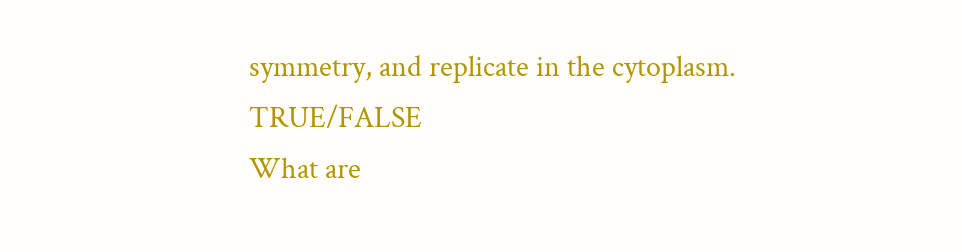symmetry, and replicate in the cytoplasm. TRUE/FALSE
What are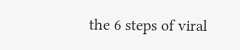the 6 steps of viral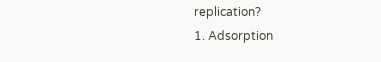replication?
1. Adsorption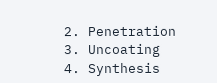2. Penetration
3. Uncoating
4. Synthesis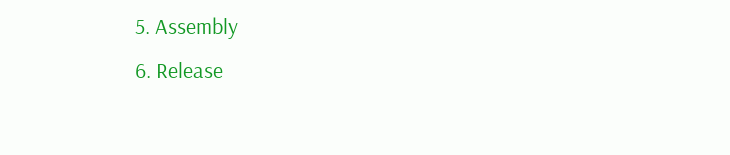5. Assembly
6. Release